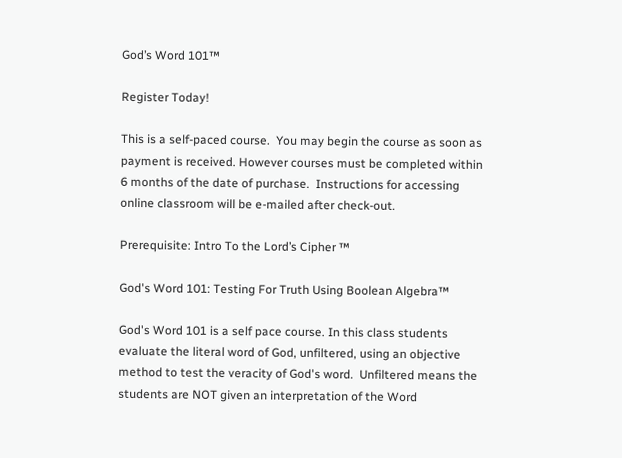God’s Word 101™

Register Today!

This is a self-paced course.  You may begin the course as soon as payment is received. However courses must be completed within 6 months of the date of purchase.  Instructions for accessing online classroom will be e-mailed after check-out.

Prerequisite: Intro To the Lord’s Cipher ™

God's Word 101: Testing For Truth Using Boolean Algebra™

God's Word 101 is a self pace course. In this class students evaluate the literal word of God, unfiltered, using an objective method to test the veracity of God's word.  Unfiltered means the students are NOT given an interpretation of the Word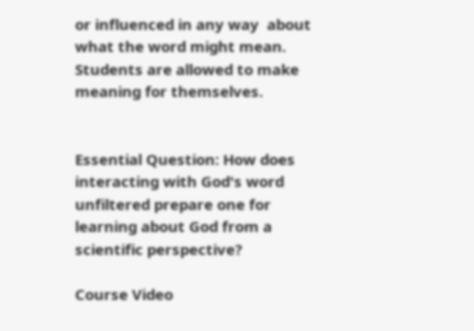or influenced in any way  about what the word might mean.  Students are allowed to make meaning for themselves.


Essential Question: How does interacting with God's word unfiltered prepare one for learning about God from a scientific perspective?

Course Video